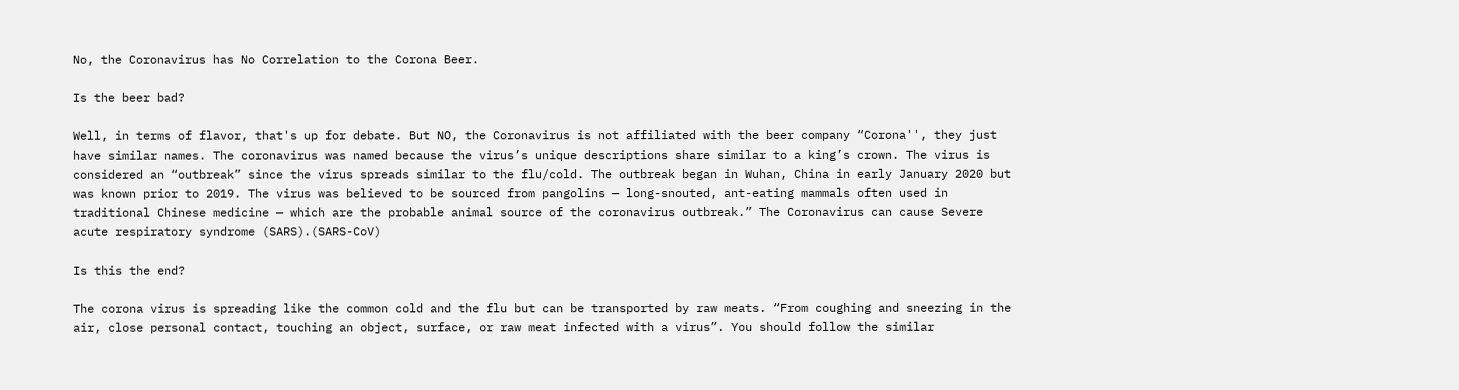No, the Coronavirus has No Correlation to the Corona Beer.

Is the beer bad?

Well, in terms of flavor, that's up for debate. But NO, the Coronavirus is not affiliated with the beer company “Corona'', they just have similar names. The coronavirus was named because the virus’s unique descriptions share similar to a king’s crown. The virus is considered an “outbreak” since the virus spreads similar to the flu/cold. The outbreak began in Wuhan, China in early January 2020 but was known prior to 2019. The virus was believed to be sourced from pangolins — long-snouted, ant-eating mammals often used in traditional Chinese medicine — which are the probable animal source of the coronavirus outbreak.” The Coronavirus can cause Severe acute respiratory syndrome (SARS).(SARS-CoV)

Is this the end?

The corona virus is spreading like the common cold and the flu but can be transported by raw meats. “From coughing and sneezing in the air, close personal contact, touching an object, surface, or raw meat infected with a virus”. You should follow the similar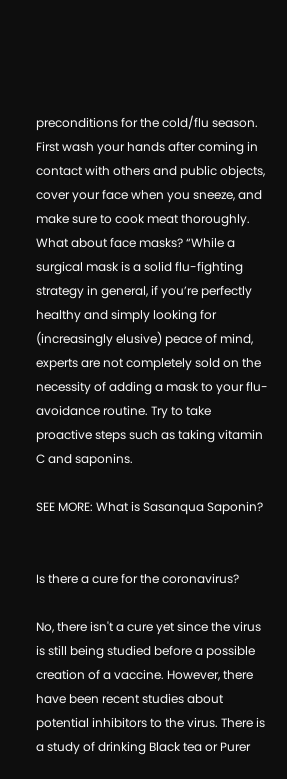preconditions for the cold/flu season. First wash your hands after coming in contact with others and public objects, cover your face when you sneeze, and make sure to cook meat thoroughly. What about face masks? “While a surgical mask is a solid flu-fighting strategy in general, if you’re perfectly healthy and simply looking for (increasingly elusive) peace of mind, experts are not completely sold on the necessity of adding a mask to your flu-avoidance routine. Try to take proactive steps such as taking vitamin C and saponins.

SEE MORE: What is Sasanqua Saponin?


Is there a cure for the coronavirus?

No, there isn't a cure yet since the virus is still being studied before a possible creation of a vaccine. However, there have been recent studies about potential inhibitors to the virus. There is a study of drinking Black tea or Purer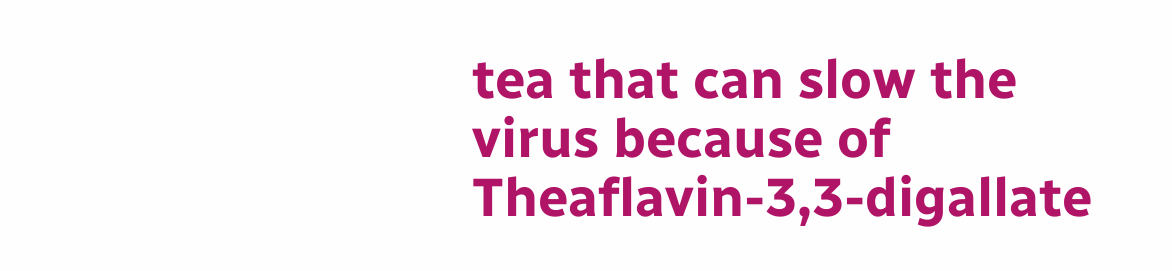tea that can slow the virus because of Theaflavin-3,3-digallate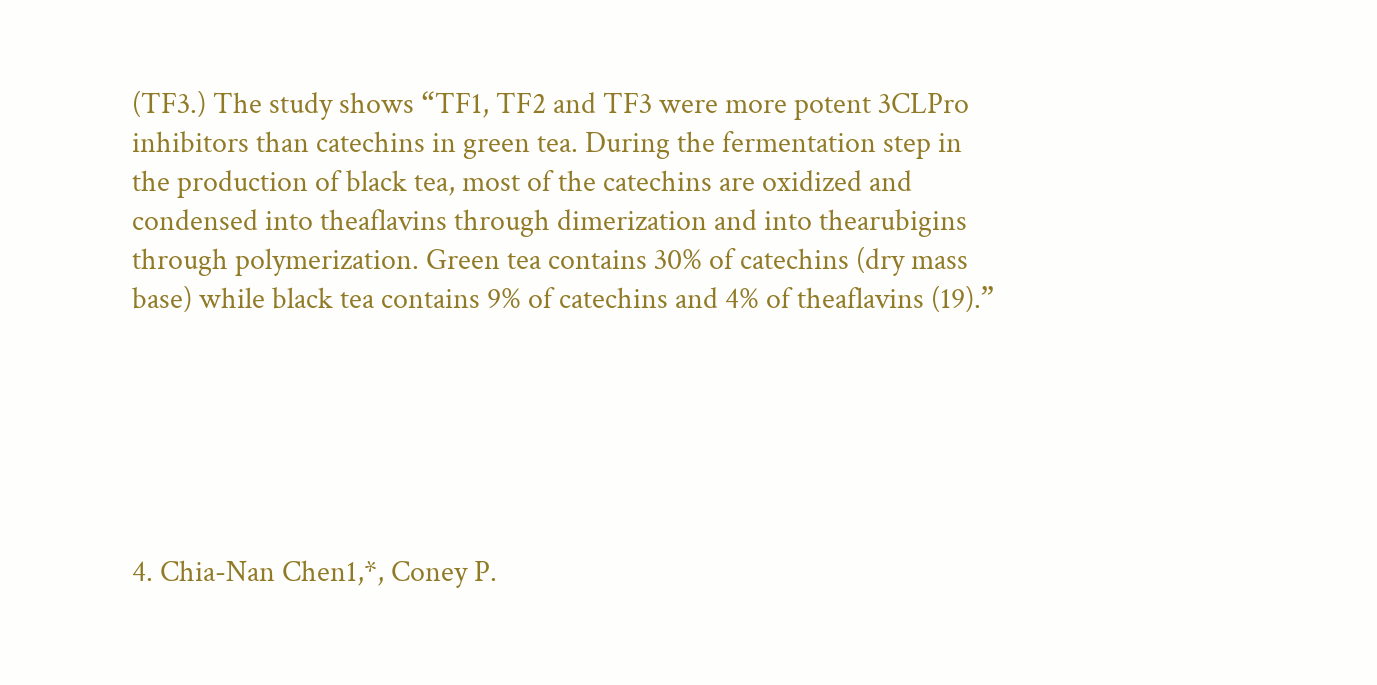(TF3.) The study shows “TF1, TF2 and TF3 were more potent 3CLPro inhibitors than catechins in green tea. During the fermentation step in the production of black tea, most of the catechins are oxidized and condensed into theaflavins through dimerization and into thearubigins through polymerization. Green tea contains 30% of catechins (dry mass base) while black tea contains 9% of catechins and 4% of theaflavins (19).”






4. Chia-Nan Chen1,*, Coney P.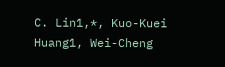C. Lin1,*, Kuo-Kuei Huang1, Wei-Cheng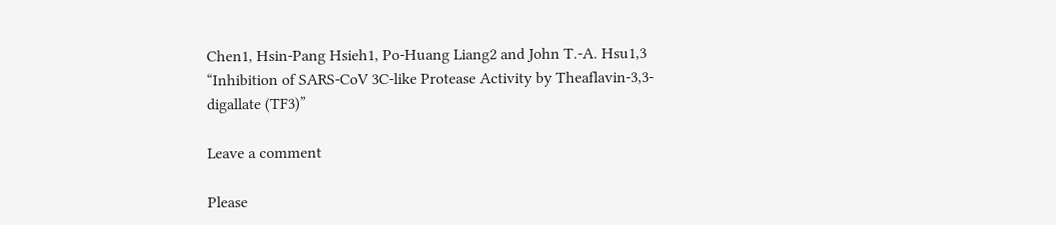Chen1, Hsin-Pang Hsieh1, Po-Huang Liang2 and John T.-A. Hsu1,3 “Inhibition of SARS-CoV 3C-like Protease Activity by Theaflavin-3,3-digallate (TF3)”

Leave a comment

Please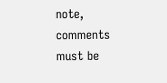note, comments must be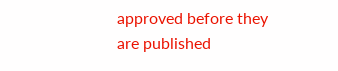approved before they are published